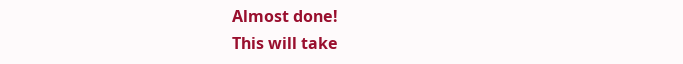Almost done!
This will take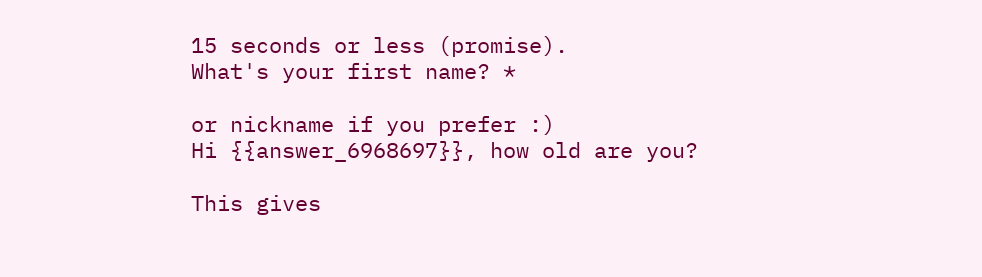15 seconds or less (promise).
What's your first name? *

or nickname if you prefer :)
Hi {{answer_6968697}}, how old are you?

This gives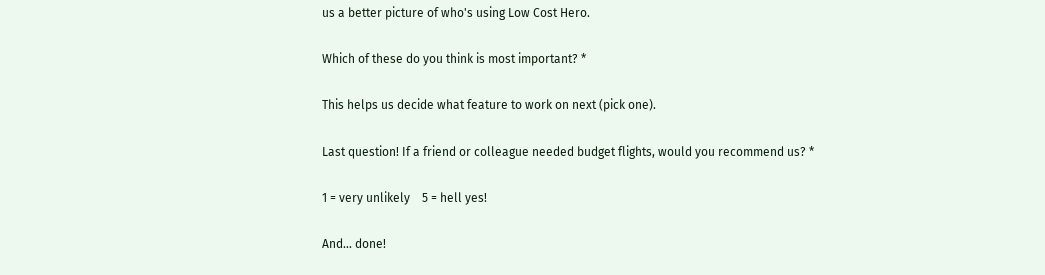us a better picture of who's using Low Cost Hero.

Which of these do you think is most important? *

This helps us decide what feature to work on next (pick one).

Last question! If a friend or colleague needed budget flights, would you recommend us? *

1 = very unlikely    5 = hell yes!

And... done!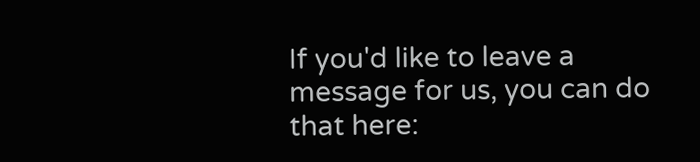If you'd like to leave a message for us, you can do that here: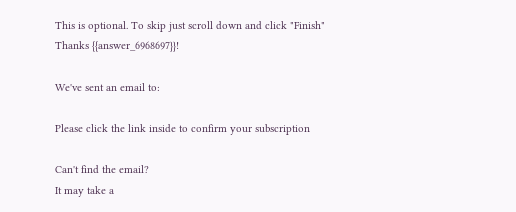This is optional. To skip just scroll down and click "Finish"
Thanks {{answer_6968697}}!

We've sent an email to:

Please click the link inside to confirm your subscription

Can't find the email?
It may take a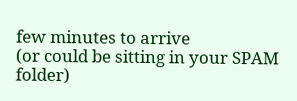few minutes to arrive
(or could be sitting in your SPAM folder)